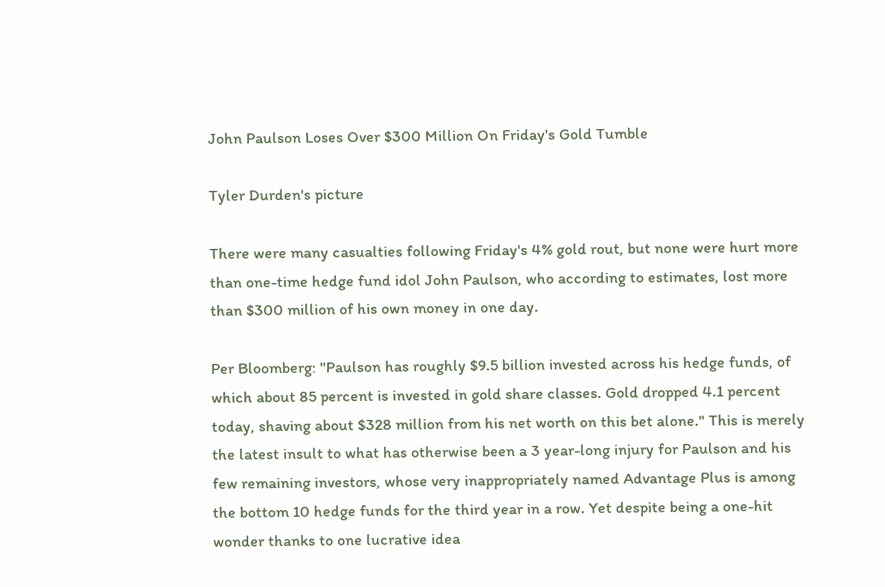John Paulson Loses Over $300 Million On Friday's Gold Tumble

Tyler Durden's picture

There were many casualties following Friday's 4% gold rout, but none were hurt more than one-time hedge fund idol John Paulson, who according to estimates, lost more than $300 million of his own money in one day.

Per Bloomberg: "Paulson has roughly $9.5 billion invested across his hedge funds, of which about 85 percent is invested in gold share classes. Gold dropped 4.1 percent today, shaving about $328 million from his net worth on this bet alone." This is merely the latest insult to what has otherwise been a 3 year-long injury for Paulson and his few remaining investors, whose very inappropriately named Advantage Plus is among the bottom 10 hedge funds for the third year in a row. Yet despite being a one-hit wonder thanks to one lucrative idea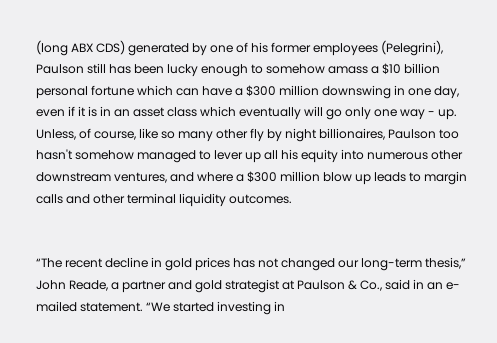(long ABX CDS) generated by one of his former employees (Pelegrini), Paulson still has been lucky enough to somehow amass a $10 billion personal fortune which can have a $300 million downswing in one day, even if it is in an asset class which eventually will go only one way - up. Unless, of course, like so many other fly by night billionaires, Paulson too hasn't somehow managed to lever up all his equity into numerous other downstream ventures, and where a $300 million blow up leads to margin calls and other terminal liquidity outcomes.


“The recent decline in gold prices has not changed our long-term thesis,” John Reade, a partner and gold strategist at Paulson & Co., said in an e-mailed statement. “We started investing in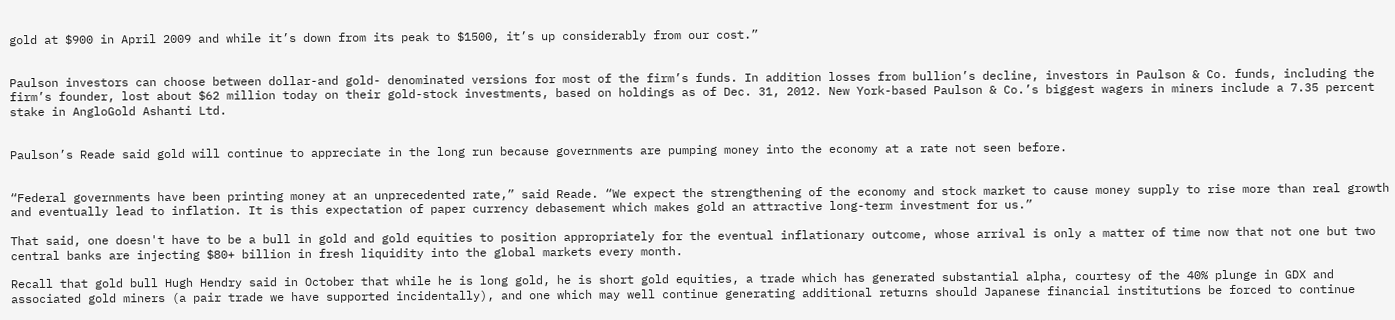gold at $900 in April 2009 and while it’s down from its peak to $1500, it’s up considerably from our cost.”


Paulson investors can choose between dollar-and gold- denominated versions for most of the firm’s funds. In addition losses from bullion’s decline, investors in Paulson & Co. funds, including the firm’s founder, lost about $62 million today on their gold-stock investments, based on holdings as of Dec. 31, 2012. New York-based Paulson & Co.’s biggest wagers in miners include a 7.35 percent stake in AngloGold Ashanti Ltd.


Paulson’s Reade said gold will continue to appreciate in the long run because governments are pumping money into the economy at a rate not seen before.


“Federal governments have been printing money at an unprecedented rate,” said Reade. “We expect the strengthening of the economy and stock market to cause money supply to rise more than real growth and eventually lead to inflation. It is this expectation of paper currency debasement which makes gold an attractive long-term investment for us.”

That said, one doesn't have to be a bull in gold and gold equities to position appropriately for the eventual inflationary outcome, whose arrival is only a matter of time now that not one but two central banks are injecting $80+ billion in fresh liquidity into the global markets every month.

Recall that gold bull Hugh Hendry said in October that while he is long gold, he is short gold equities, a trade which has generated substantial alpha, courtesy of the 40% plunge in GDX and associated gold miners (a pair trade we have supported incidentally), and one which may well continue generating additional returns should Japanese financial institutions be forced to continue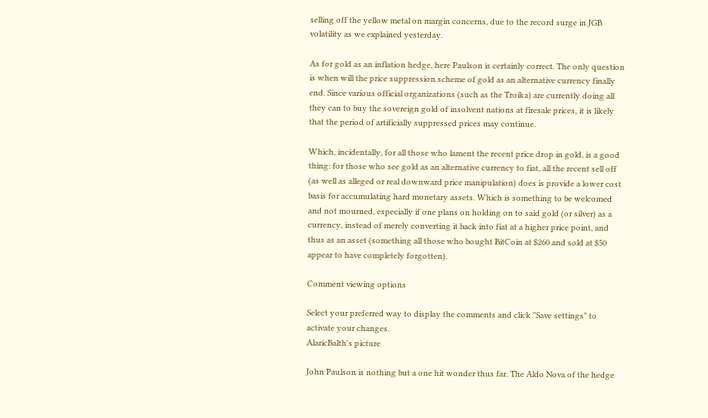selling off the yellow metal on margin concerns, due to the record surge in JGB volatility as we explained yesterday.

As for gold as an inflation hedge, here Paulson is certainly correct. The only question is when will the price suppression scheme of gold as an alternative currency finally end. Since various official organizations (such as the Troika) are currently doing all they can to buy the sovereign gold of insolvent nations at firesale prices, it is likely that the period of artificially suppressed prices may continue.

Which, incidentally, for all those who lament the recent price drop in gold, is a good thing: for those who see gold as an alternative currency to fiat, all the recent sell off (as well as alleged or real downward price manipulation) does is provide a lower cost basis for accumulating hard monetary assets. Which is something to be welcomed and not mourned, especially if one plans on holding on to said gold (or silver) as a currency, instead of merely converting it back into fiat at a higher price point, and thus as an asset (something all those who bought BitCoin at $260 and sold at $50 appear to have completely forgotten).

Comment viewing options

Select your preferred way to display the comments and click "Save settings" to activate your changes.
AlaricBalth's picture

John Paulson is nothing but a one hit wonder thus far. The Aldo Nova of the hedge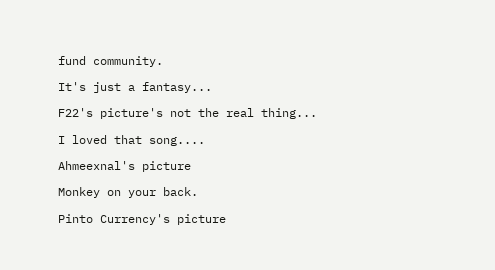fund community.

It's just a fantasy...

F22's picture's not the real thing...

I loved that song....

Ahmeexnal's picture

Monkey on your back.

Pinto Currency's picture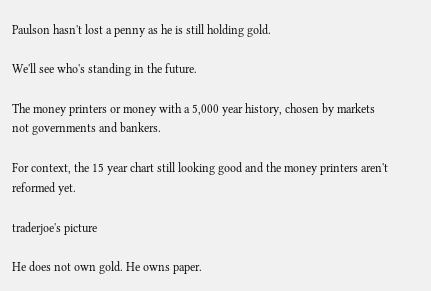Paulson hasn't lost a penny as he is still holding gold.

We'll see who's standing in the future.

The money printers or money with a 5,000 year history, chosen by markets not governments and bankers.

For context, the 15 year chart still looking good and the money printers aren't reformed yet.

traderjoe's picture

He does not own gold. He owns paper.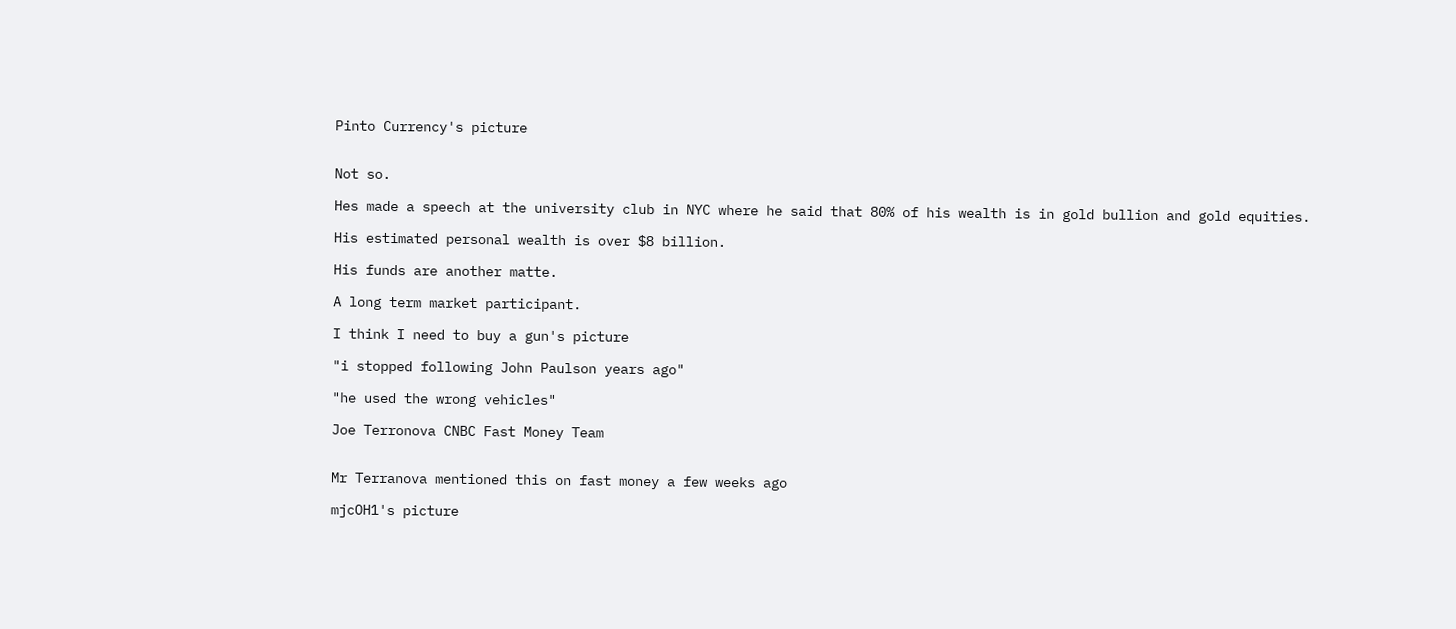Pinto Currency's picture


Not so.

Hes made a speech at the university club in NYC where he said that 80% of his wealth is in gold bullion and gold equities.

His estimated personal wealth is over $8 billion.

His funds are another matte.

A long term market participant.

I think I need to buy a gun's picture

"i stopped following John Paulson years ago"

"he used the wrong vehicles"

Joe Terronova CNBC Fast Money Team


Mr Terranova mentioned this on fast money a few weeks ago

mjcOH1's picture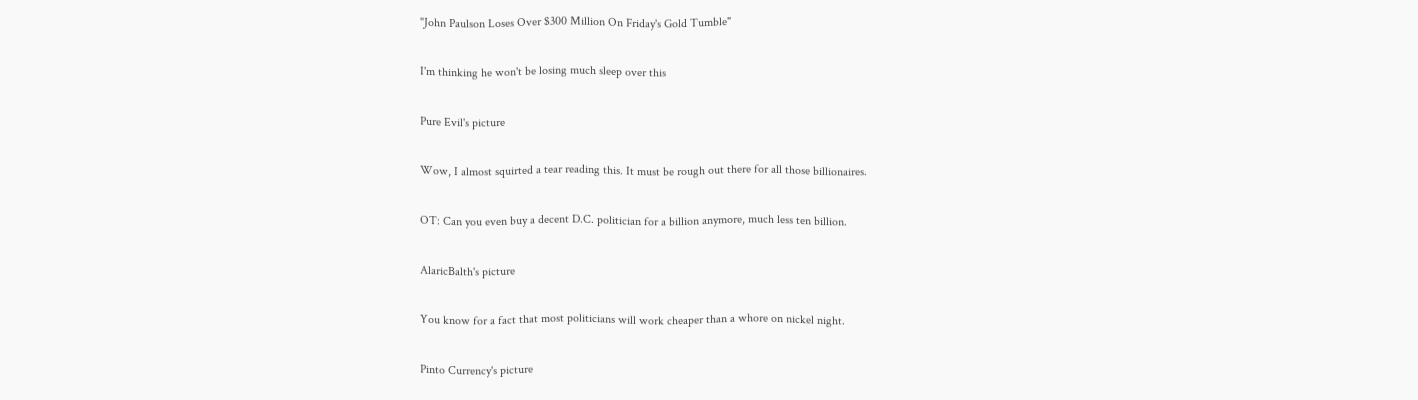"John Paulson Loses Over $300 Million On Friday's Gold Tumble"

I'm thinking he won't be losing much sleep over this

Pure Evil's picture

Wow, I almost squirted a tear reading this. It must be rough out there for all those billionaires.

OT: Can you even buy a decent D.C. politician for a billion anymore, much less ten billion.

AlaricBalth's picture

You know for a fact that most politicians will work cheaper than a whore on nickel night.

Pinto Currency's picture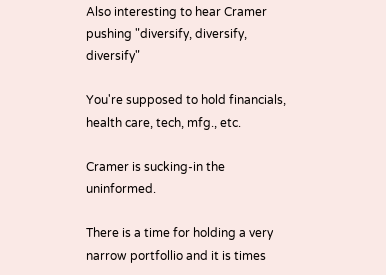Also interesting to hear Cramer pushing "diversify, diversify, diversify"

You're supposed to hold financials, health care, tech, mfg., etc.

Cramer is sucking-in the uninformed.

There is a time for holding a very narrow portfollio and it is times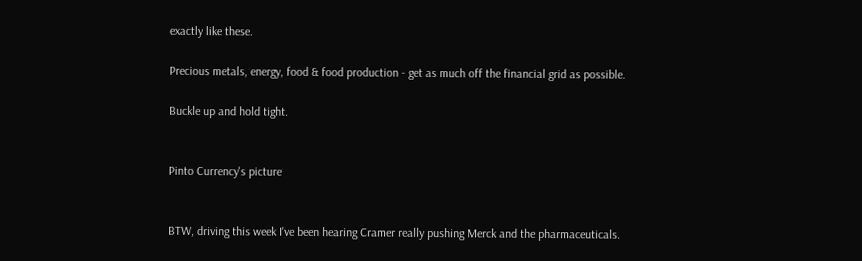exactly like these.

Precious metals, energy, food & food production - get as much off the financial grid as possible.

Buckle up and hold tight.


Pinto Currency's picture


BTW, driving this week I've been hearing Cramer really pushing Merck and the pharmaceuticals.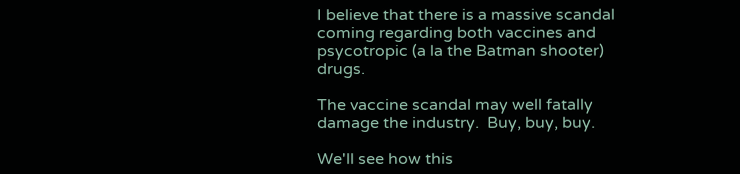I believe that there is a massive scandal coming regarding both vaccines and psycotropic (a la the Batman shooter) drugs.

The vaccine scandal may well fatally damage the industry.  Buy, buy, buy.

We'll see how this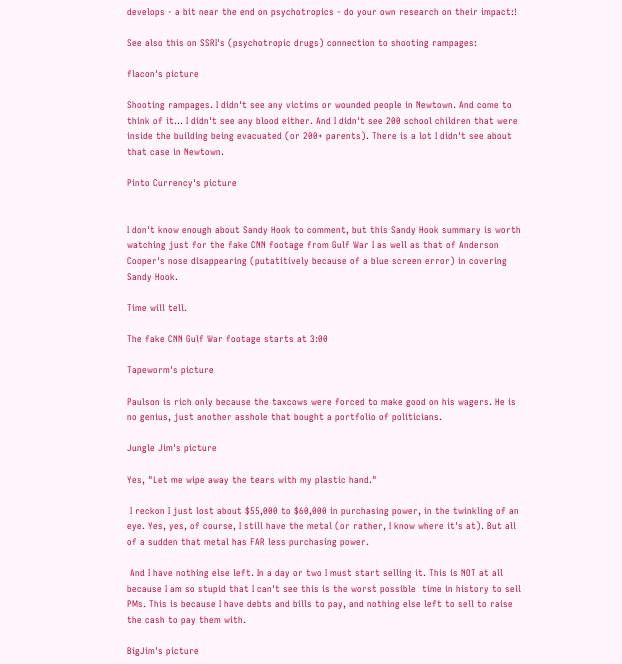develops - a bit near the end on psychotropics - do your own research on their impact:!

See also this on SSRI's (psychotropic drugs) connection to shooting rampages:

flacon's picture

Shooting rampages. I didn't see any victims or wounded people in Newtown. And come to think of it... I didn't see any blood either. And I didn't see 200 school children that were inside the building being evacuated (or 200+ parents). There is a lot I didn't see about that case in Newtown.

Pinto Currency's picture


I don't know enough about Sandy Hook to comment, but this Sandy Hook summary is worth watching just for the fake CNN footage from Gulf War I as well as that of Anderson Cooper's nose disappearing (putatitively because of a blue screen error) in covering Sandy Hook.

Time will tell.

The fake CNN Gulf War footage starts at 3:00

Tapeworm's picture

Paulson is rich only because the taxcows were forced to make good on his wagers. He is no genius, just another asshole that bought a portfolio of politicians.

Jungle Jim's picture

Yes, "Let me wipe away the tears with my plastic hand."

 I reckon I just lost about $55,000 to $60,000 in purchasing power, in the twinkling of an eye. Yes, yes, of course, I still have the metal (or rather, I know where it's at). But all of a sudden that metal has FAR less purchasing power.

 And I have nothing else left. In a day or two I must start selling it. This is NOT at all because I am so stupid that I can't see this is the worst possible  time in history to sell PMs. This is because I have debts and bills to pay, and nothing else left to sell to raise the cash to pay them with.

BigJim's picture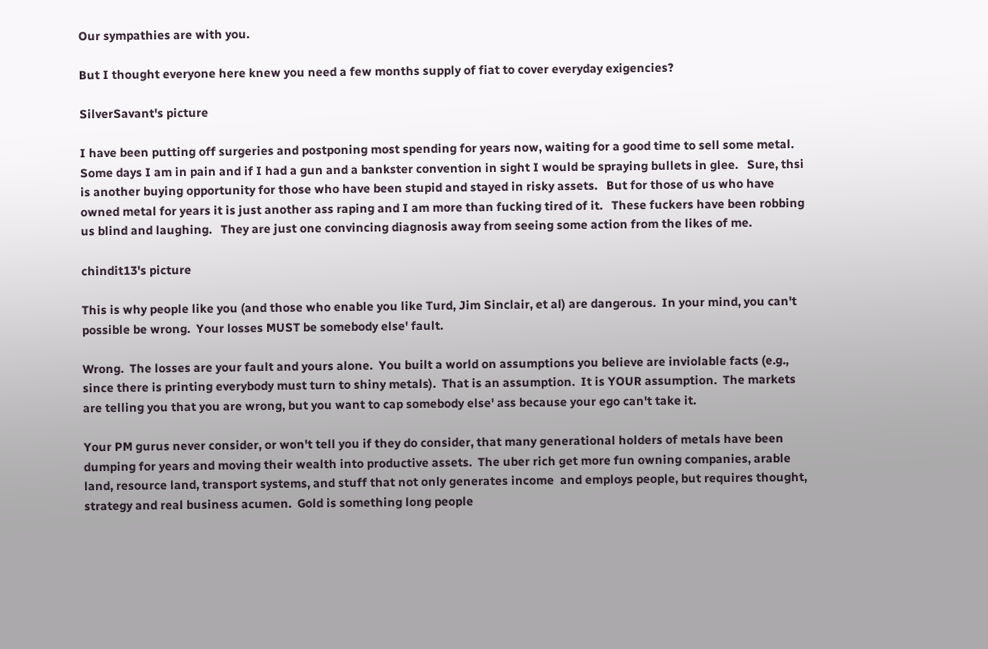Our sympathies are with you.

But I thought everyone here knew you need a few months supply of fiat to cover everyday exigencies?

SilverSavant's picture

I have been putting off surgeries and postponing most spending for years now, waiting for a good time to sell some metal.   Some days I am in pain and if I had a gun and a bankster convention in sight I would be spraying bullets in glee.   Sure, thsi is another buying opportunity for those who have been stupid and stayed in risky assets.   But for those of us who have owned metal for years it is just another ass raping and I am more than fucking tired of it.   These fuckers have been robbing us blind and laughing.   They are just one convincing diagnosis away from seeing some action from the likes of me.

chindit13's picture

This is why people like you (and those who enable you like Turd, Jim Sinclair, et al) are dangerous.  In your mind, you can't possible be wrong.  Your losses MUST be somebody else' fault.

Wrong.  The losses are your fault and yours alone.  You built a world on assumptions you believe are inviolable facts (e.g., since there is printing everybody must turn to shiny metals).  That is an assumption.  It is YOUR assumption.  The markets are telling you that you are wrong, but you want to cap somebody else' ass because your ego can't take it.

Your PM gurus never consider, or won't tell you if they do consider, that many generational holders of metals have been dumping for years and moving their wealth into productive assets.  The uber rich get more fun owning companies, arable land, resource land, transport systems, and stuff that not only generates income  and employs people, but requires thought, strategy and real business acumen.  Gold is something long people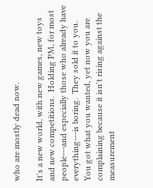who are mostly dead now.

It's a new world, with new games, new toys and new competitions.  Holding PM, for most people---and especially those who already have everything---is boring.  They sold it to you.  You got what you wanted, yet now you are complaining because it isn't rising against the measurement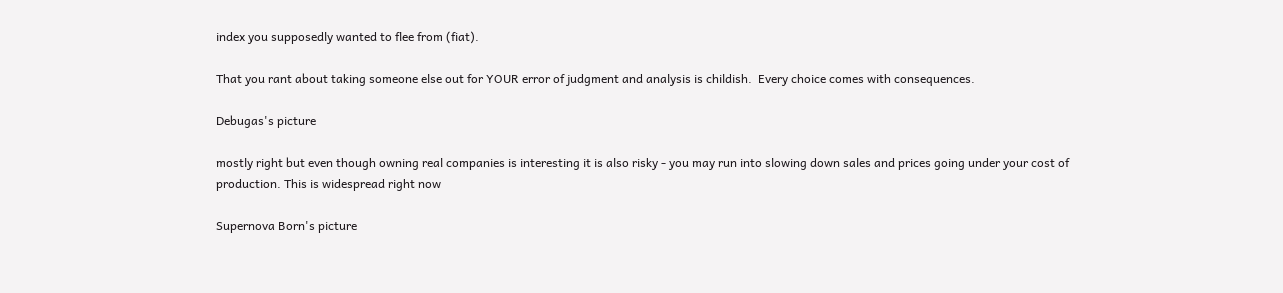index you supposedly wanted to flee from (fiat).

That you rant about taking someone else out for YOUR error of judgment and analysis is childish.  Every choice comes with consequences.

Debugas's picture

mostly right but even though owning real companies is interesting it is also risky - you may run into slowing down sales and prices going under your cost of production. This is widespread right now

Supernova Born's picture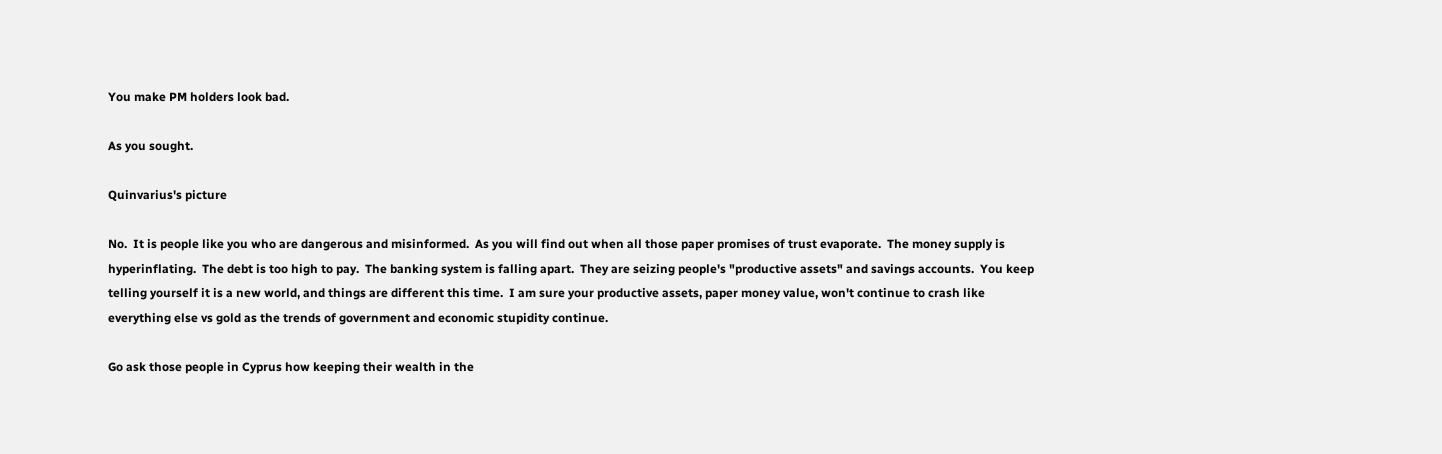You make PM holders look bad.

As you sought.

Quinvarius's picture

No.  It is people like you who are dangerous and misinformed.  As you will find out when all those paper promises of trust evaporate.  The money supply is hyperinflating.  The debt is too high to pay.  The banking system is falling apart.  They are seizing people's "productive assets" and savings accounts.  You keep telling yourself it is a new world, and things are different this time.  I am sure your productive assets, paper money value, won't continue to crash like everything else vs gold as the trends of government and economic stupidity continue.

Go ask those people in Cyprus how keeping their wealth in the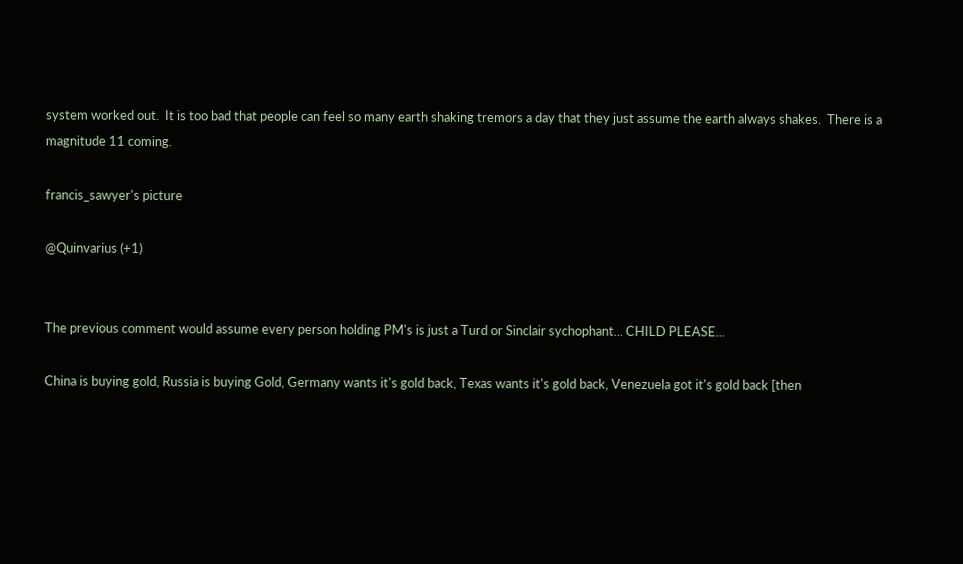system worked out.  It is too bad that people can feel so many earth shaking tremors a day that they just assume the earth always shakes.  There is a magnitude 11 coming.

francis_sawyer's picture

@Quinvarius (+1)


The previous comment would assume every person holding PM's is just a Turd or Sinclair sychophant... CHILD PLEASE...

China is buying gold, Russia is buying Gold, Germany wants it's gold back, Texas wants it's gold back, Venezuela got it's gold back [then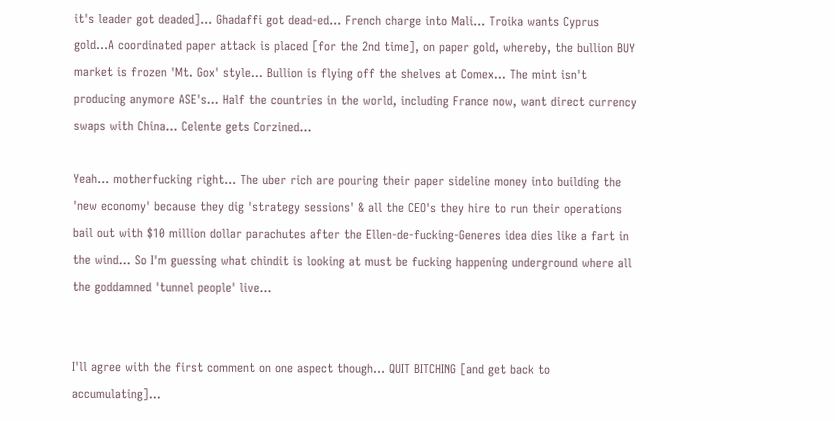it's leader got deaded]... Ghadaffi got dead-ed... French charge into Mali... Troika wants Cyprus gold...A coordinated paper attack is placed [for the 2nd time], on paper gold, whereby, the bullion BUY market is frozen 'Mt. Gox' style... Bullion is flying off the shelves at Comex... The mint isn't producing anymore ASE's... Half the countries in the world, including France now, want direct currency swaps with China... Celente gets Corzined...

Yeah... motherfucking right... The uber rich are pouring their paper sideline money into building the 'new economy' because they dig 'strategy sessions' & all the CEO's they hire to run their operations bail out with $10 million dollar parachutes after the Ellen-de-fucking-Generes idea dies like a fart in the wind... So I'm guessing what chindit is looking at must be fucking happening underground where all the goddamned 'tunnel people' live...


I'll agree with the first comment on one aspect though... QUIT BITCHING [and get back to accumulating]...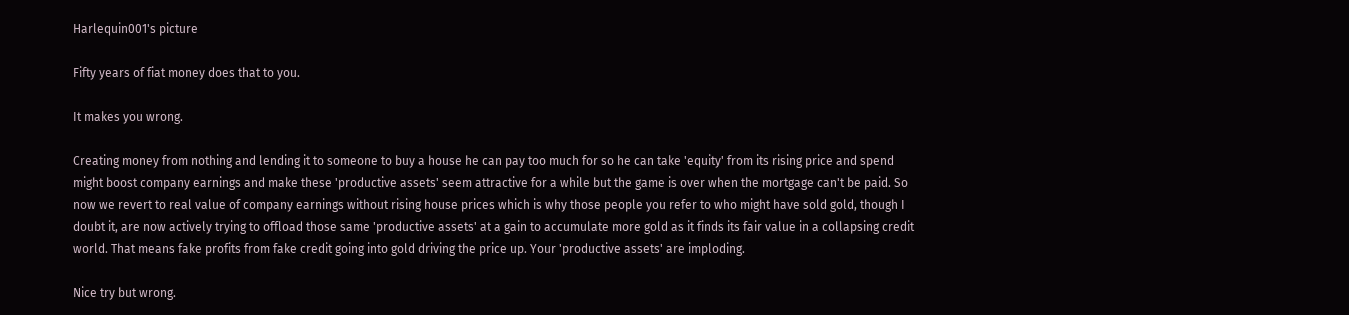Harlequin001's picture

Fifty years of fiat money does that to you.

It makes you wrong.

Creating money from nothing and lending it to someone to buy a house he can pay too much for so he can take 'equity' from its rising price and spend might boost company earnings and make these 'productive assets' seem attractive for a while but the game is over when the mortgage can't be paid. So now we revert to real value of company earnings without rising house prices which is why those people you refer to who might have sold gold, though I doubt it, are now actively trying to offload those same 'productive assets' at a gain to accumulate more gold as it finds its fair value in a collapsing credit world. That means fake profits from fake credit going into gold driving the price up. Your 'productive assets' are imploding.

Nice try but wrong.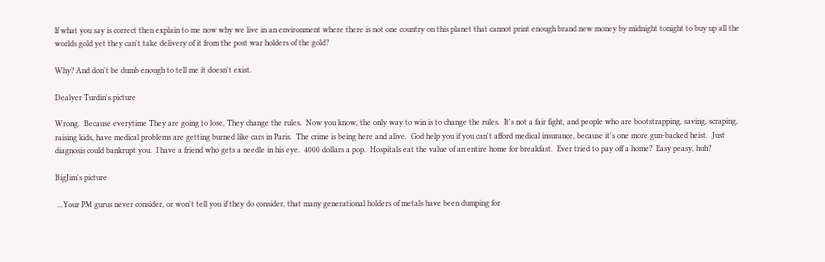If what you say is correct then explain to me now why we live in an environment where there is not one country on this planet that cannot print enough brand new money by midnight tonight to buy up all the worlds gold yet they can't take delivery of it from the post war holders of the gold?

Why? And don't be dumb enough to tell me it doesn't exist.

Dealyer Turdin's picture

Wrong.  Because everytime They are going to lose, They change the rules.  Now you know, the only way to win is to change the rules.  It's not a fair fight, and people who are bootstrapping, saving, scraping, raising kids, have medical problems are getting burned like cars in Paris.  The crime is being here and alive.  God help you if you can't afford medical insurance, because it's one more gun-backed heist.  Just diagnosis could bankrupt you.  I have a friend who gets a needle in his eye.  4000 dollars a pop.  Hospitals eat the value of an entire home for breakfast.  Ever tried to pay off a home?  Easy peasy, huh?

BigJim's picture

 ...Your PM gurus never consider, or won't tell you if they do consider, that many generational holders of metals have been dumping for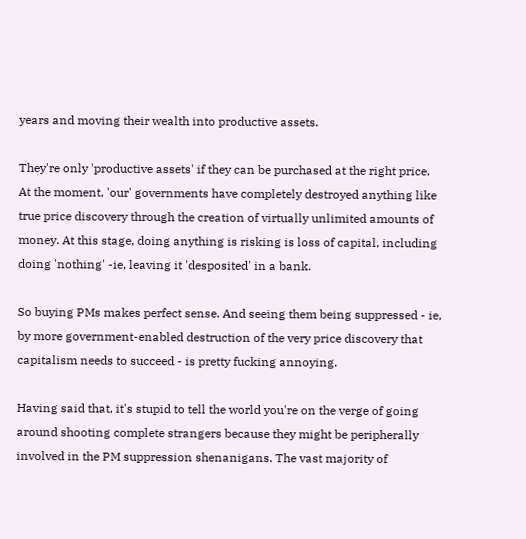years and moving their wealth into productive assets.

They're only 'productive assets' if they can be purchased at the right price. At the moment, 'our' governments have completely destroyed anything like true price discovery through the creation of virtually unlimited amounts of money. At this stage, doing anything is risking is loss of capital, including doing 'nothing' -ie, leaving it 'desposited' in a bank.

So buying PMs makes perfect sense. And seeing them being suppressed - ie, by more government-enabled destruction of the very price discovery that capitalism needs to succeed - is pretty fucking annoying.

Having said that, it's stupid to tell the world you're on the verge of going around shooting complete strangers because they might be peripherally involved in the PM suppression shenanigans. The vast majority of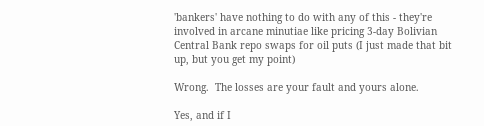'bankers' have nothing to do with any of this - they're involved in arcane minutiae like pricing 3-day Bolivian Central Bank repo swaps for oil puts (I just made that bit up, but you get my point)

Wrong.  The losses are your fault and yours alone.

Yes, and if I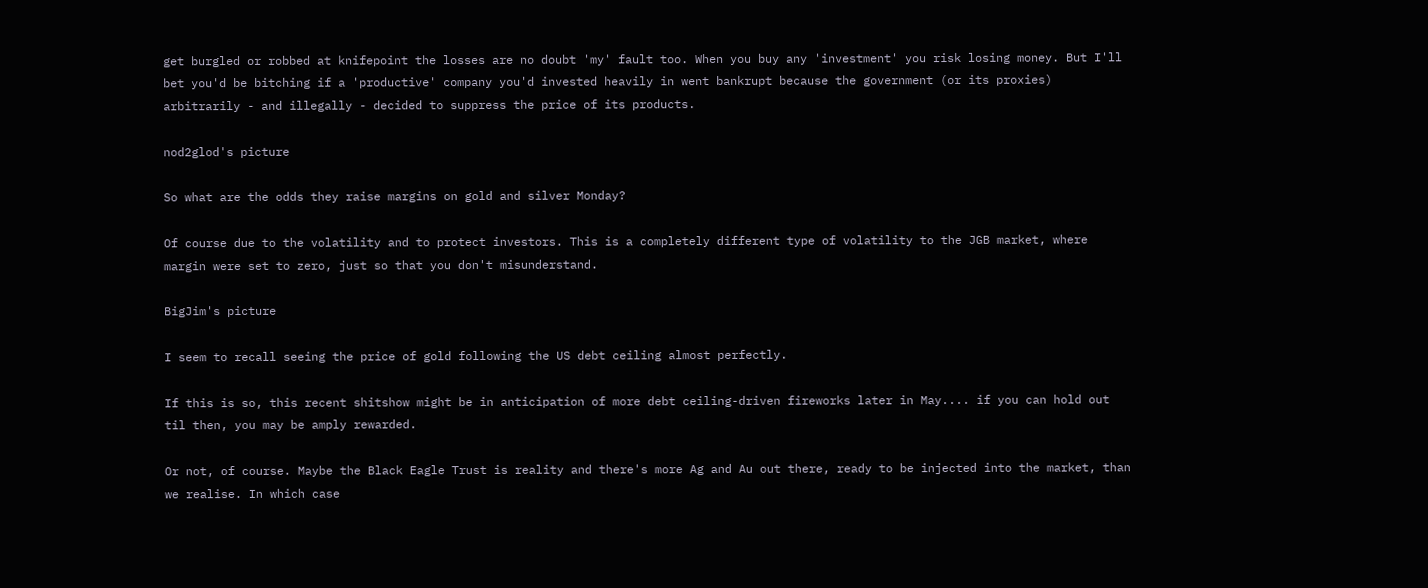get burgled or robbed at knifepoint the losses are no doubt 'my' fault too. When you buy any 'investment' you risk losing money. But I'll bet you'd be bitching if a 'productive' company you'd invested heavily in went bankrupt because the government (or its proxies) arbitrarily - and illegally - decided to suppress the price of its products.

nod2glod's picture

So what are the odds they raise margins on gold and silver Monday?

Of course due to the volatility and to protect investors. This is a completely different type of volatility to the JGB market, where margin were set to zero, just so that you don't misunderstand.

BigJim's picture

I seem to recall seeing the price of gold following the US debt ceiling almost perfectly.

If this is so, this recent shitshow might be in anticipation of more debt ceiling-driven fireworks later in May.... if you can hold out til then, you may be amply rewarded.

Or not, of course. Maybe the Black Eagle Trust is reality and there's more Ag and Au out there, ready to be injected into the market, than we realise. In which case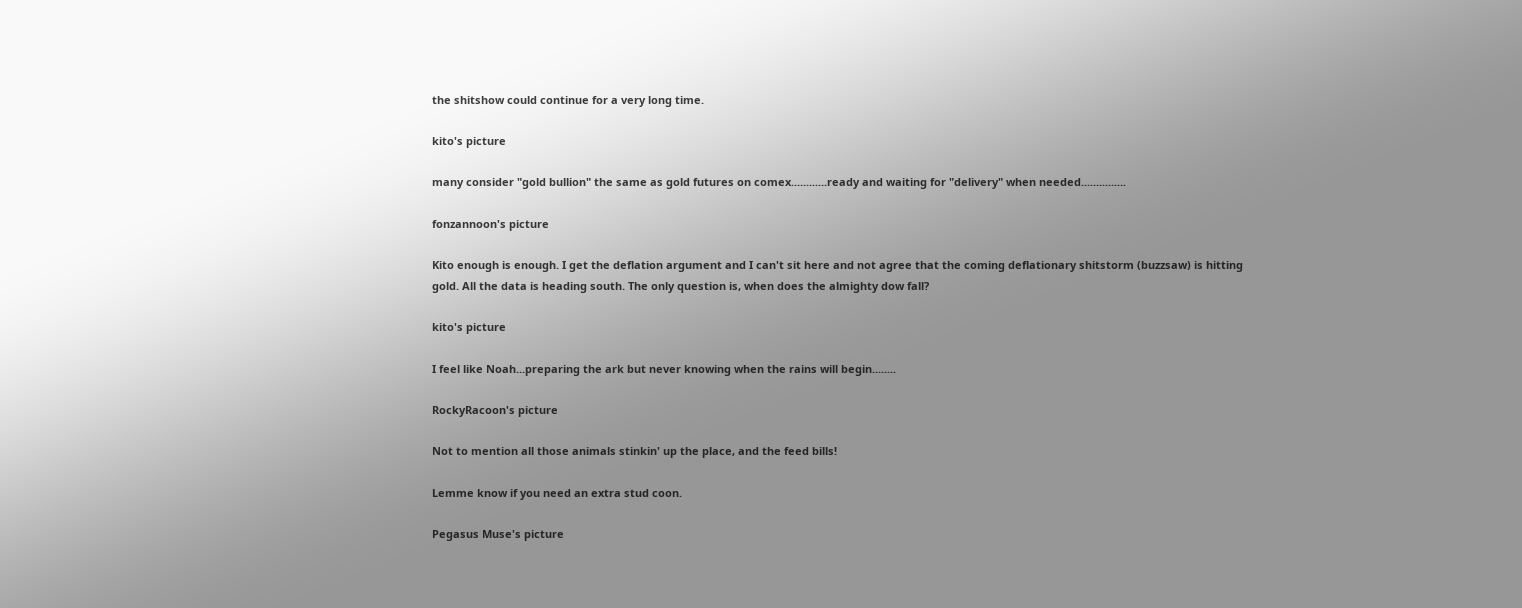the shitshow could continue for a very long time.

kito's picture

many consider "gold bullion" the same as gold futures on comex............ready and waiting for "delivery" when needed...............

fonzannoon's picture

Kito enough is enough. I get the deflation argument and I can't sit here and not agree that the coming deflationary shitstorm (buzzsaw) is hitting gold. All the data is heading south. The only question is, when does the almighty dow fall?

kito's picture

I feel like Noah...preparing the ark but never knowing when the rains will begin........

RockyRacoon's picture

Not to mention all those animals stinkin' up the place, and the feed bills!

Lemme know if you need an extra stud coon.

Pegasus Muse's picture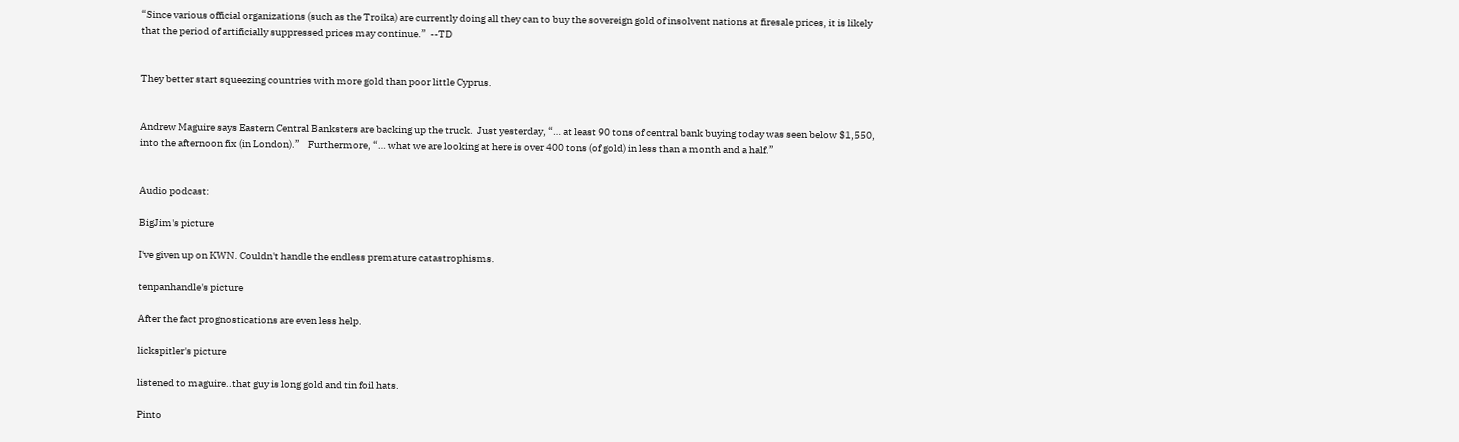“Since various official organizations (such as the Troika) are currently doing all they can to buy the sovereign gold of insolvent nations at firesale prices, it is likely that the period of artificially suppressed prices may continue.”  --TD


They better start squeezing countries with more gold than poor little Cyprus.


Andrew Maguire says Eastern Central Banksters are backing up the truck.  Just yesterday, “… at least 90 tons of central bank buying today was seen below $1,550, into the afternoon fix (in London).”    Furthermore, “… what we are looking at here is over 400 tons (of gold) in less than a month and a half.”


Audio podcast:

BigJim's picture

I've given up on KWN. Couldn't handle the endless premature catastrophisms.

tenpanhandle's picture

After the fact prognostications are even less help.

lickspitler's picture

listened to maguire..that guy is long gold and tin foil hats.

Pinto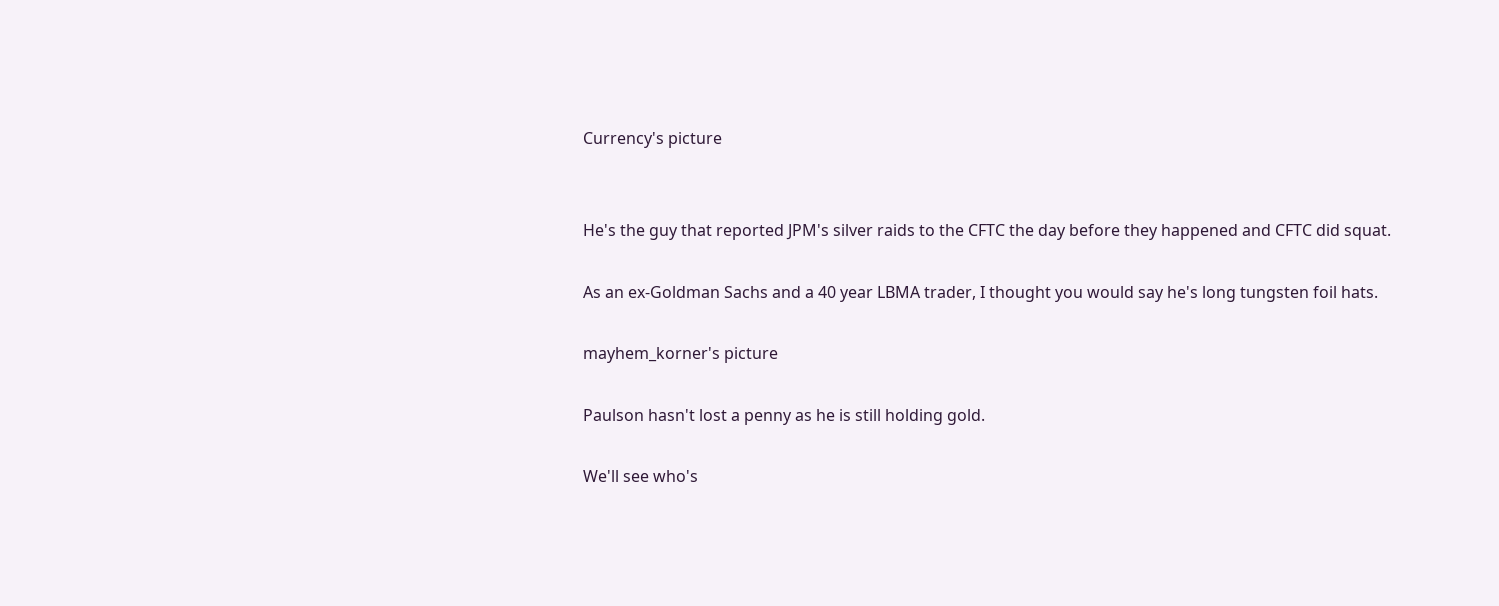Currency's picture


He's the guy that reported JPM's silver raids to the CFTC the day before they happened and CFTC did squat.

As an ex-Goldman Sachs and a 40 year LBMA trader, I thought you would say he's long tungsten foil hats.

mayhem_korner's picture

Paulson hasn't lost a penny as he is still holding gold.

We'll see who's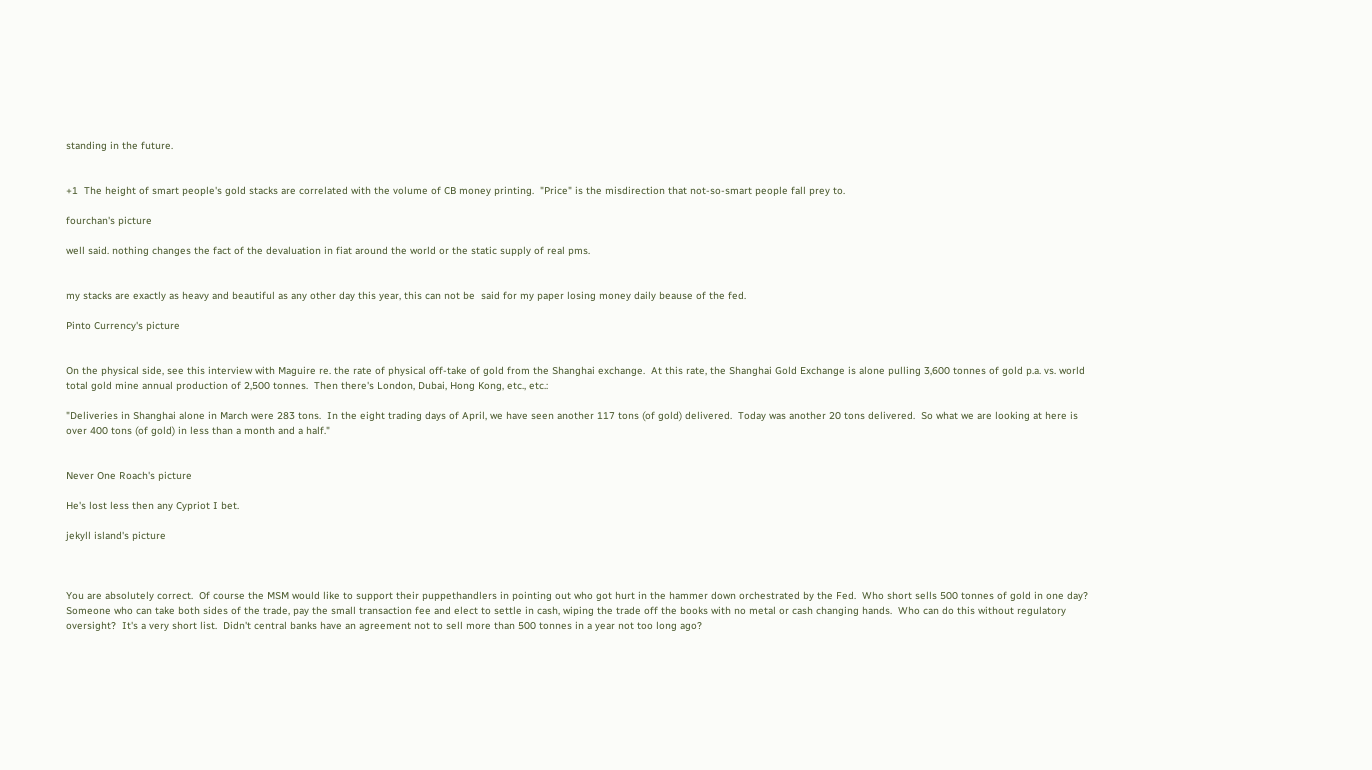standing in the future.


+1  The height of smart people's gold stacks are correlated with the volume of CB money printing.  "Price" is the misdirection that not-so-smart people fall prey to.

fourchan's picture

well said. nothing changes the fact of the devaluation in fiat around the world or the static supply of real pms.


my stacks are exactly as heavy and beautiful as any other day this year, this can not be  said for my paper losing money daily beause of the fed.

Pinto Currency's picture


On the physical side, see this interview with Maguire re. the rate of physical off-take of gold from the Shanghai exchange.  At this rate, the Shanghai Gold Exchange is alone pulling 3,600 tonnes of gold p.a. vs. world total gold mine annual production of 2,500 tonnes.  Then there's London, Dubai, Hong Kong, etc., etc.:

"Deliveries in Shanghai alone in March were 283 tons.  In the eight trading days of April, we have seen another 117 tons (of gold) delivered.  Today was another 20 tons delivered.  So what we are looking at here is over 400 tons (of gold) in less than a month and a half."


Never One Roach's picture

He's lost less then any Cypriot I bet.

jekyll island's picture



You are absolutely correct.  Of course the MSM would like to support their puppethandlers in pointing out who got hurt in the hammer down orchestrated by the Fed.  Who short sells 500 tonnes of gold in one day?  Someone who can take both sides of the trade, pay the small transaction fee and elect to settle in cash, wiping the trade off the books with no metal or cash changing hands.  Who can do this without regulatory oversight?  It's a very short list.  Didn't central banks have an agreement not to sell more than 500 tonnes in a year not too long ago?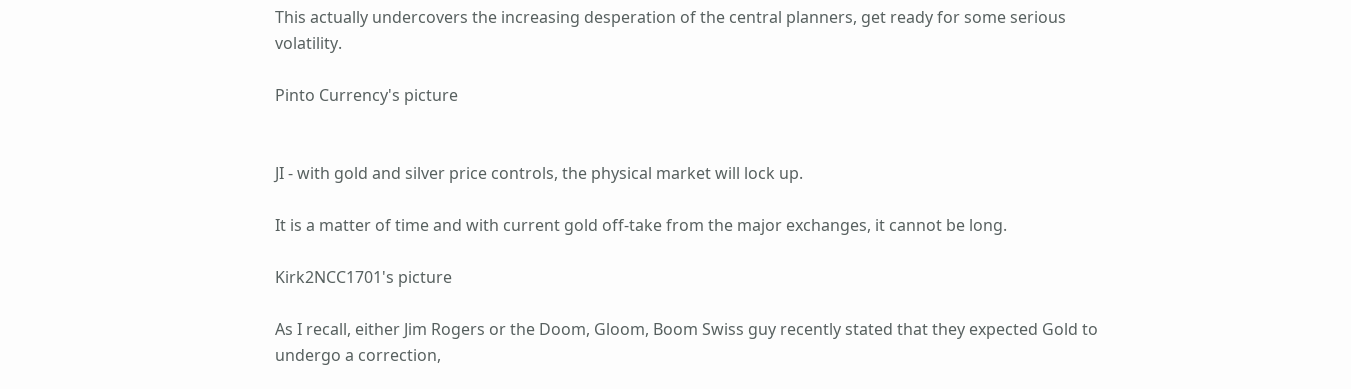This actually undercovers the increasing desperation of the central planners, get ready for some serious volatility.

Pinto Currency's picture


JI - with gold and silver price controls, the physical market will lock up.

It is a matter of time and with current gold off-take from the major exchanges, it cannot be long.

Kirk2NCC1701's picture

As I recall, either Jim Rogers or the Doom, Gloom, Boom Swiss guy recently stated that they expected Gold to undergo a correction,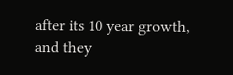after its 10 year growth, and they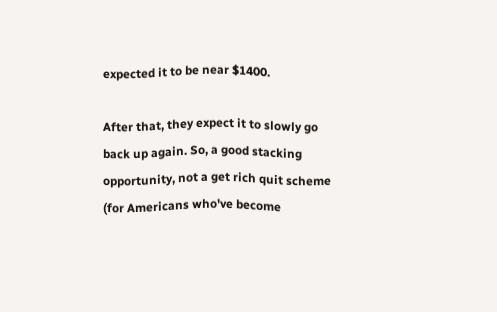expected it to be near $1400.

After that, they expect it to slowly go back up again. So, a good stacking opportunity, not a get rich quit scheme (for Americans who've become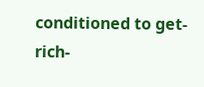conditioned to get-rich-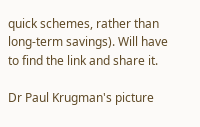quick schemes, rather than long-term savings). Will have to find the link and share it.

Dr Paul Krugman's picture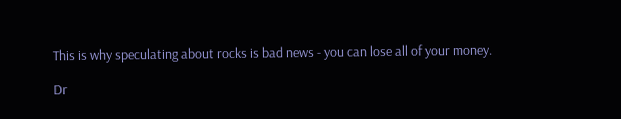This is why speculating about rocks is bad news - you can lose all of your money.

Dr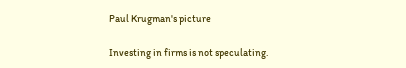Paul Krugman's picture

Investing in firms is not speculating.